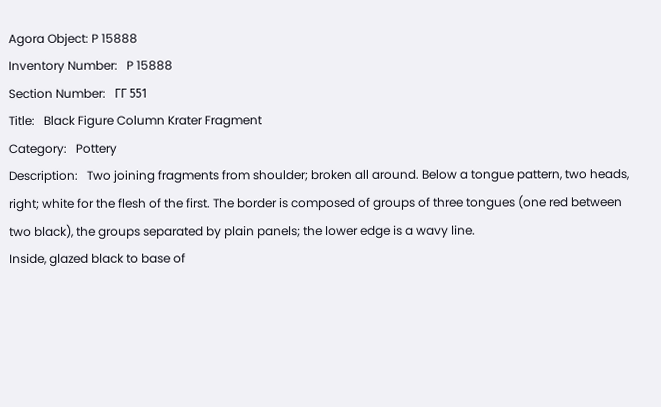Agora Object: P 15888
Inventory Number:   P 15888
Section Number:   ΓΓ 551
Title:   Black Figure Column Krater Fragment
Category:   Pottery
Description:   Two joining fragments from shoulder; broken all around. Below a tongue pattern, two heads, right; white for the flesh of the first. The border is composed of groups of three tongues (one red between two black), the groups separated by plain panels; the lower edge is a wavy line.
Inside, glazed black to base of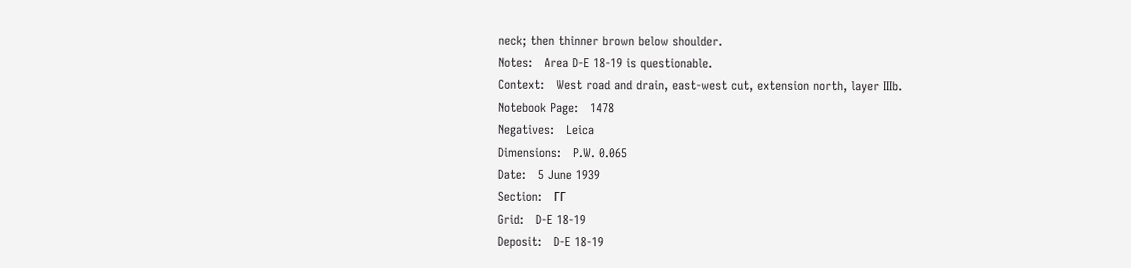neck; then thinner brown below shoulder.
Notes:   Area D-E 18-19 is questionable.
Context:   West road and drain, east-west cut, extension north, layer IIIb.
Notebook Page:   1478
Negatives:   Leica
Dimensions:   P.W. 0.065
Date:   5 June 1939
Section:   ΓΓ
Grid:   D-E 18-19
Deposit:   D-E 18-19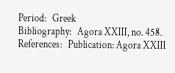Period:   Greek
Bibliography:   Agora XXIII, no. 458.
References:   Publication: Agora XXIII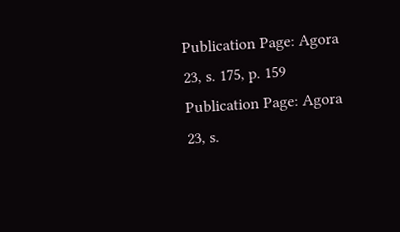Publication Page: Agora 23, s. 175, p. 159
Publication Page: Agora 23, s.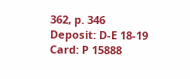362, p. 346
Deposit: D-E 18-19
Card: P 15888